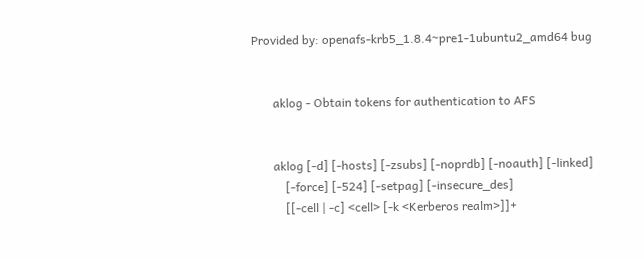Provided by: openafs-krb5_1.8.4~pre1-1ubuntu2_amd64 bug


       aklog - Obtain tokens for authentication to AFS


       aklog [-d] [-hosts] [-zsubs] [-noprdb] [-noauth] [-linked]
           [-force] [-524] [-setpag] [-insecure_des]
           [[-cell | -c] <cell> [-k <Kerberos realm>]]+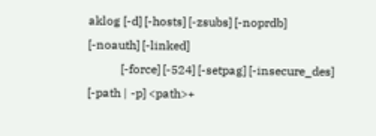aklog [-d] [-hosts] [-zsubs] [-noprdb] [-noauth] [-linked]
           [-force] [-524] [-setpag] [-insecure_des] [-path | -p] <path>+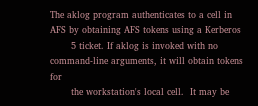The aklog program authenticates to a cell in AFS by obtaining AFS tokens using a Kerberos
       5 ticket. If aklog is invoked with no command-line arguments, it will obtain tokens for
       the workstation's local cell.  It may be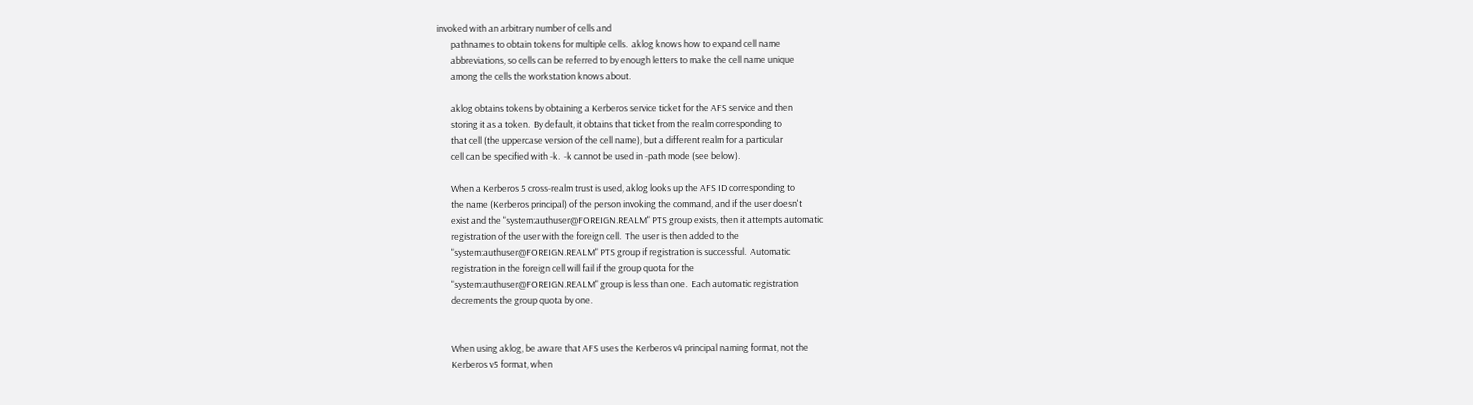invoked with an arbitrary number of cells and
       pathnames to obtain tokens for multiple cells.  aklog knows how to expand cell name
       abbreviations, so cells can be referred to by enough letters to make the cell name unique
       among the cells the workstation knows about.

       aklog obtains tokens by obtaining a Kerberos service ticket for the AFS service and then
       storing it as a token.  By default, it obtains that ticket from the realm corresponding to
       that cell (the uppercase version of the cell name), but a different realm for a particular
       cell can be specified with -k.  -k cannot be used in -path mode (see below).

       When a Kerberos 5 cross-realm trust is used, aklog looks up the AFS ID corresponding to
       the name (Kerberos principal) of the person invoking the command, and if the user doesn't
       exist and the "system:authuser@FOREIGN.REALM" PTS group exists, then it attempts automatic
       registration of the user with the foreign cell.  The user is then added to the
       "system:authuser@FOREIGN.REALM" PTS group if registration is successful.  Automatic
       registration in the foreign cell will fail if the group quota for the
       "system:authuser@FOREIGN.REALM" group is less than one.  Each automatic registration
       decrements the group quota by one.


       When using aklog, be aware that AFS uses the Kerberos v4 principal naming format, not the
       Kerberos v5 format, when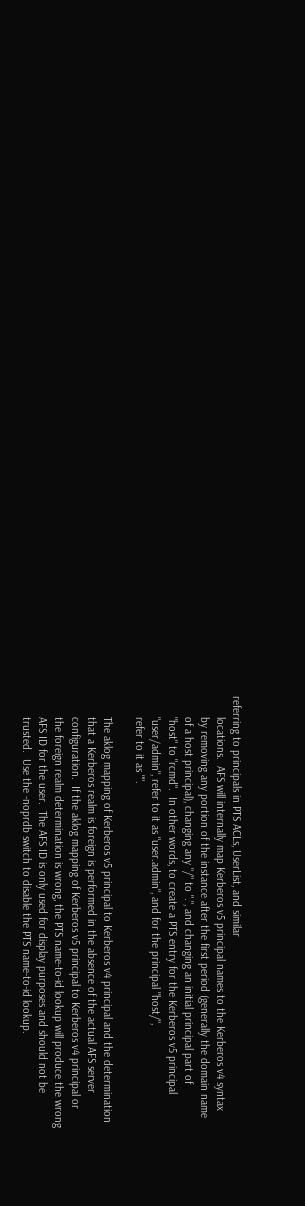referring to principals in PTS ACLs, UserList, and similar
       locations.  AFS will internally map Kerberos v5 principal names to the Kerberos v4 syntax
       by removing any portion of the instance after the first period (generally the domain name
       of a host principal), changing any "/" to ".", and changing an initial principal part of
       "host" to "rcmd".  In other words, to create a PTS entry for the Kerberos v5 principal
       "user/admin", refer to it as "user.admin", and for the principal "host/",
       refer to it as "".

       The aklog mapping of Kerberos v5 principal to Kerberos v4 principal and the determination
       that a Kerberos realm is foreign is performed in the absence of the actual AFS server
       configuration.  If the aklog mapping of Kerberos v5 principal to Kerberos v4 principal or
       the foreign realm determination is wrong, the PTS name-to-id lookup will produce the wrong
       AFS ID for the user.  The AFS ID is only used for display purposes and should not be
       trusted.  Use the -noprdb switch to disable the PTS name-to-id lookup.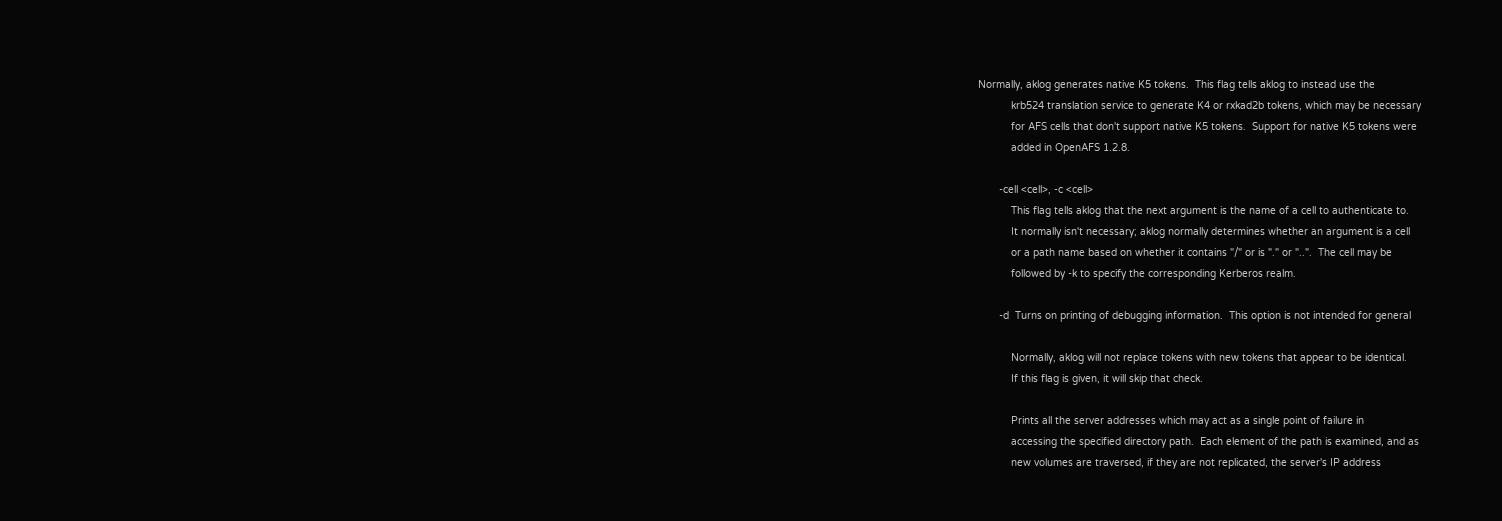Normally, aklog generates native K5 tokens.  This flag tells aklog to instead use the
           krb524 translation service to generate K4 or rxkad2b tokens, which may be necessary
           for AFS cells that don't support native K5 tokens.  Support for native K5 tokens were
           added in OpenAFS 1.2.8.

       -cell <cell>, -c <cell>
           This flag tells aklog that the next argument is the name of a cell to authenticate to.
           It normally isn't necessary; aklog normally determines whether an argument is a cell
           or a path name based on whether it contains "/" or is "." or "..".  The cell may be
           followed by -k to specify the corresponding Kerberos realm.

       -d  Turns on printing of debugging information.  This option is not intended for general

           Normally, aklog will not replace tokens with new tokens that appear to be identical.
           If this flag is given, it will skip that check.

           Prints all the server addresses which may act as a single point of failure in
           accessing the specified directory path.  Each element of the path is examined, and as
           new volumes are traversed, if they are not replicated, the server's IP address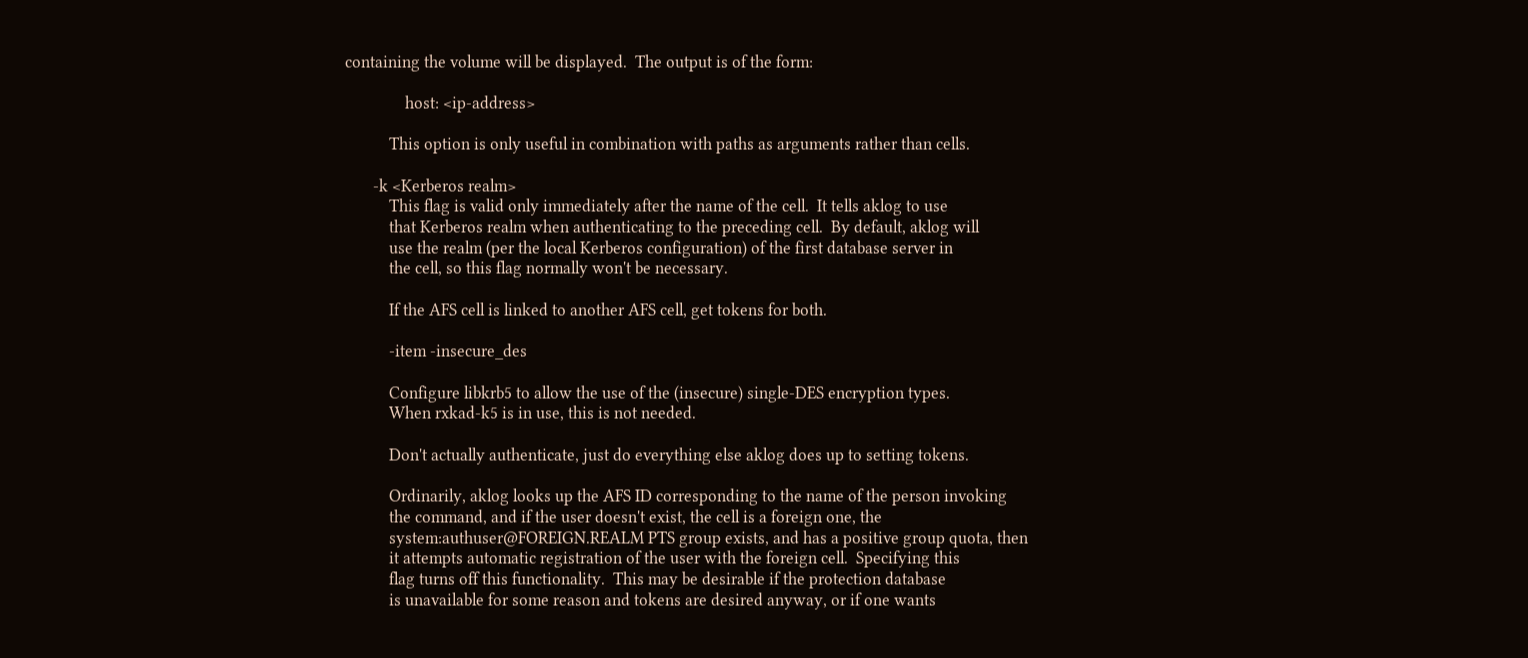containing the volume will be displayed.  The output is of the form:

               host: <ip-address>

           This option is only useful in combination with paths as arguments rather than cells.

       -k <Kerberos realm>
           This flag is valid only immediately after the name of the cell.  It tells aklog to use
           that Kerberos realm when authenticating to the preceding cell.  By default, aklog will
           use the realm (per the local Kerberos configuration) of the first database server in
           the cell, so this flag normally won't be necessary.

           If the AFS cell is linked to another AFS cell, get tokens for both.

           -item -insecure_des

           Configure libkrb5 to allow the use of the (insecure) single-DES encryption types.
           When rxkad-k5 is in use, this is not needed.

           Don't actually authenticate, just do everything else aklog does up to setting tokens.

           Ordinarily, aklog looks up the AFS ID corresponding to the name of the person invoking
           the command, and if the user doesn't exist, the cell is a foreign one, the
           system:authuser@FOREIGN.REALM PTS group exists, and has a positive group quota, then
           it attempts automatic registration of the user with the foreign cell.  Specifying this
           flag turns off this functionality.  This may be desirable if the protection database
           is unavailable for some reason and tokens are desired anyway, or if one wants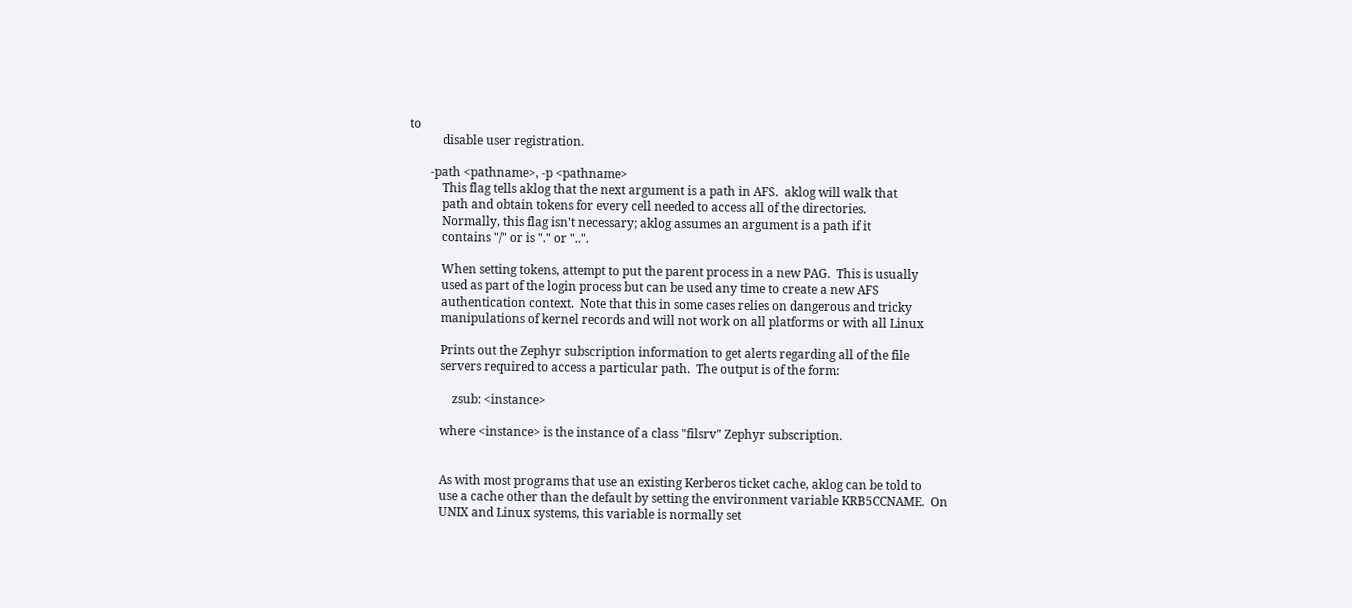to
           disable user registration.

       -path <pathname>, -p <pathname>
           This flag tells aklog that the next argument is a path in AFS.  aklog will walk that
           path and obtain tokens for every cell needed to access all of the directories.
           Normally, this flag isn't necessary; aklog assumes an argument is a path if it
           contains "/" or is "." or "..".

           When setting tokens, attempt to put the parent process in a new PAG.  This is usually
           used as part of the login process but can be used any time to create a new AFS
           authentication context.  Note that this in some cases relies on dangerous and tricky
           manipulations of kernel records and will not work on all platforms or with all Linux

           Prints out the Zephyr subscription information to get alerts regarding all of the file
           servers required to access a particular path.  The output is of the form:

               zsub: <instance>

           where <instance> is the instance of a class "filsrv" Zephyr subscription.


           As with most programs that use an existing Kerberos ticket cache, aklog can be told to
           use a cache other than the default by setting the environment variable KRB5CCNAME.  On
           UNIX and Linux systems, this variable is normally set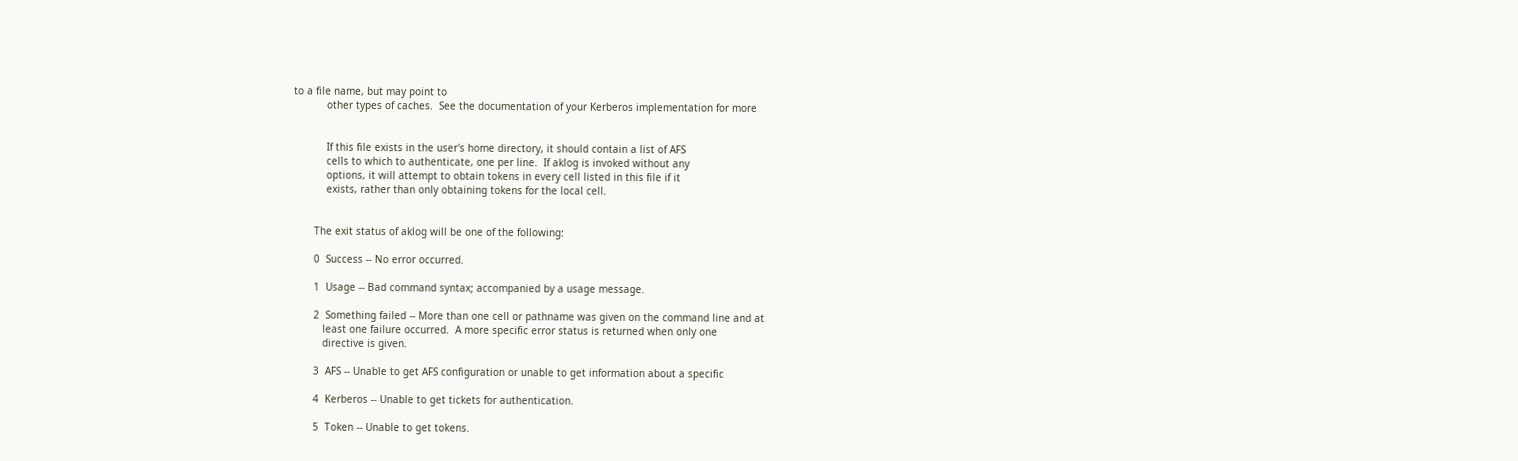to a file name, but may point to
           other types of caches.  See the documentation of your Kerberos implementation for more


           If this file exists in the user's home directory, it should contain a list of AFS
           cells to which to authenticate, one per line.  If aklog is invoked without any
           options, it will attempt to obtain tokens in every cell listed in this file if it
           exists, rather than only obtaining tokens for the local cell.


       The exit status of aklog will be one of the following:

       0  Success -- No error occurred.

       1  Usage -- Bad command syntax; accompanied by a usage message.

       2  Something failed -- More than one cell or pathname was given on the command line and at
          least one failure occurred.  A more specific error status is returned when only one
          directive is given.

       3  AFS -- Unable to get AFS configuration or unable to get information about a specific

       4  Kerberos -- Unable to get tickets for authentication.

       5  Token -- Unable to get tokens.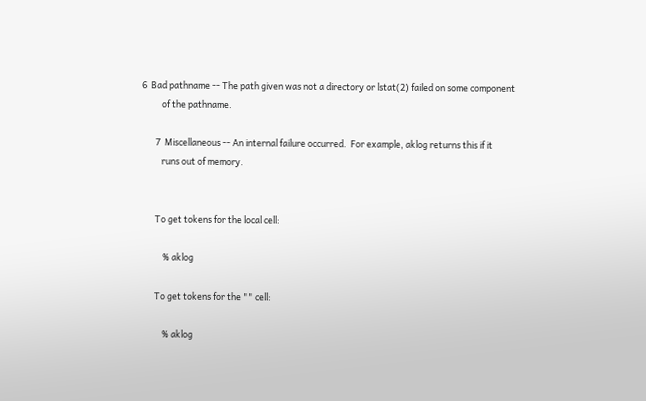6  Bad pathname -- The path given was not a directory or lstat(2) failed on some component
          of the pathname.

       7  Miscellaneous -- An internal failure occurred.  For example, aklog returns this if it
          runs out of memory.


       To get tokens for the local cell:

           % aklog

       To get tokens for the "" cell:

           % aklog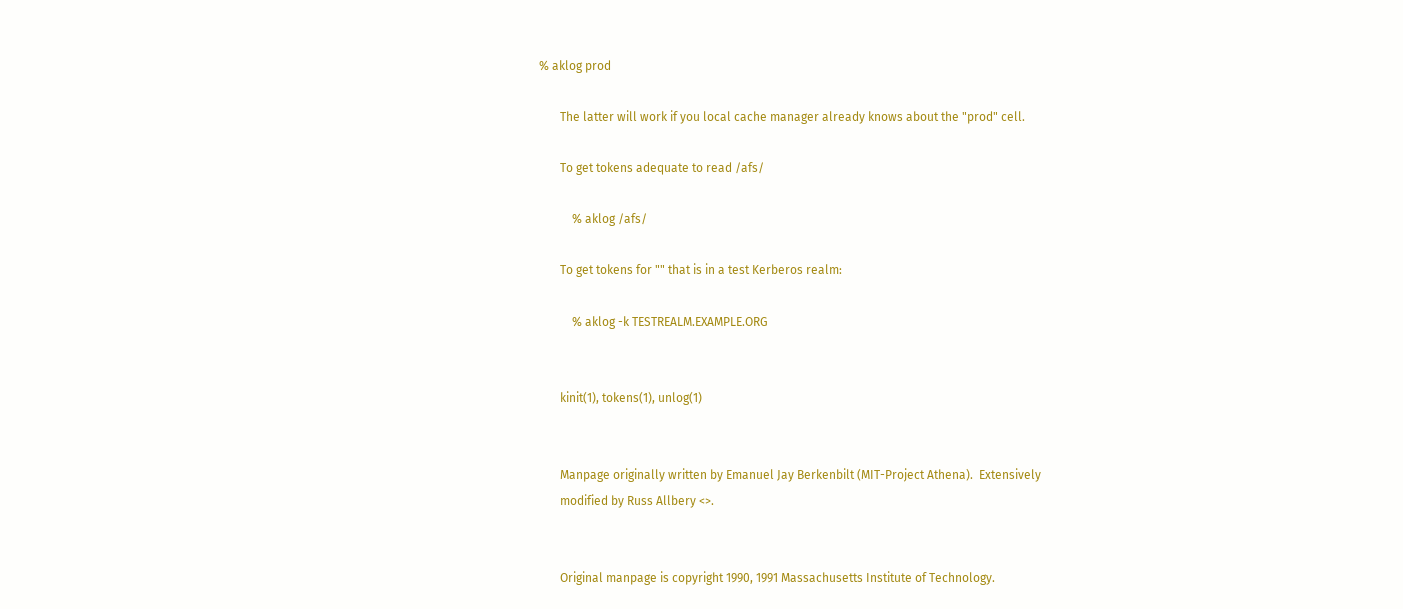% aklog prod

       The latter will work if you local cache manager already knows about the "prod" cell.

       To get tokens adequate to read /afs/

           % aklog /afs/

       To get tokens for "" that is in a test Kerberos realm:

           % aklog -k TESTREALM.EXAMPLE.ORG


       kinit(1), tokens(1), unlog(1)


       Manpage originally written by Emanuel Jay Berkenbilt (MIT-Project Athena).  Extensively
       modified by Russ Allbery <>.


       Original manpage is copyright 1990, 1991 Massachusetts Institute of Technology.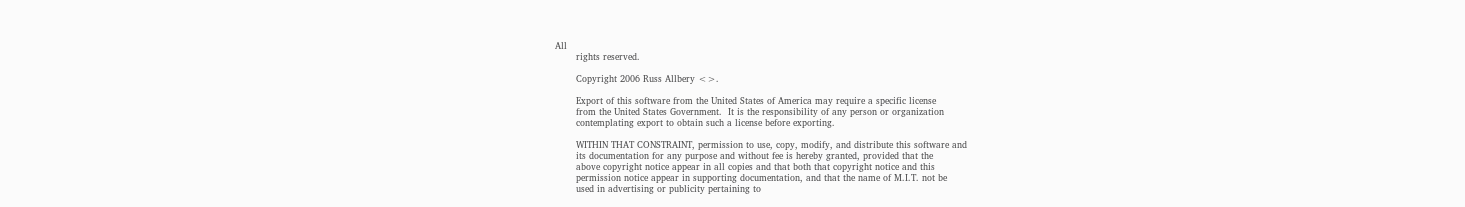All
       rights reserved.

       Copyright 2006 Russ Allbery <>.

       Export of this software from the United States of America may require a specific license
       from the United States Government.  It is the responsibility of any person or organization
       contemplating export to obtain such a license before exporting.

       WITHIN THAT CONSTRAINT, permission to use, copy, modify, and distribute this software and
       its documentation for any purpose and without fee is hereby granted, provided that the
       above copyright notice appear in all copies and that both that copyright notice and this
       permission notice appear in supporting documentation, and that the name of M.I.T. not be
       used in advertising or publicity pertaining to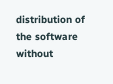distribution of the software without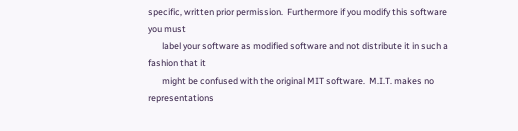specific, written prior permission.  Furthermore if you modify this software you must
       label your software as modified software and not distribute it in such a fashion that it
       might be confused with the original MIT software.  M.I.T. makes no representations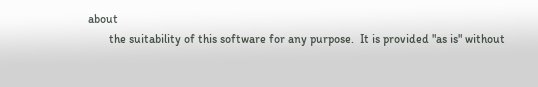about
       the suitability of this software for any purpose.  It is provided "as is" without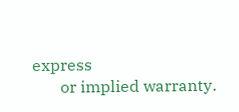express
       or implied warranty.